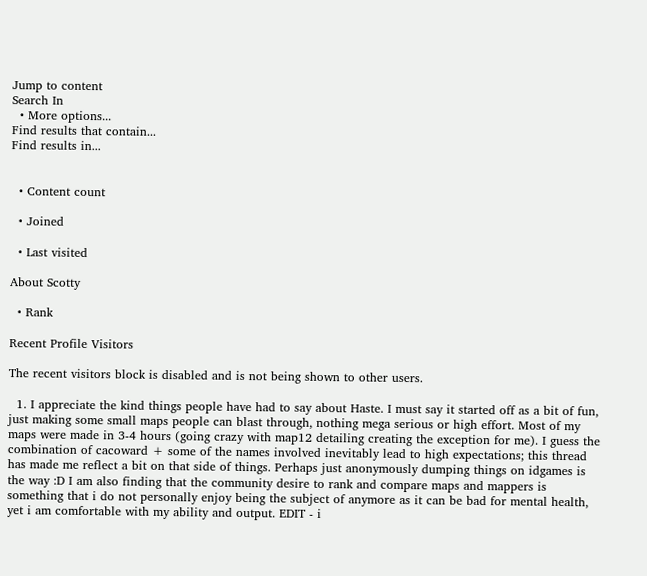Jump to content
Search In
  • More options...
Find results that contain...
Find results in...


  • Content count

  • Joined

  • Last visited

About Scotty

  • Rank

Recent Profile Visitors

The recent visitors block is disabled and is not being shown to other users.

  1. I appreciate the kind things people have had to say about Haste. I must say it started off as a bit of fun, just making some small maps people can blast through, nothing mega serious or high effort. Most of my maps were made in 3-4 hours (going crazy with map12 detailing creating the exception for me). I guess the combination of cacoward + some of the names involved inevitably lead to high expectations; this thread has made me reflect a bit on that side of things. Perhaps just anonymously dumping things on idgames is the way :D I am also finding that the community desire to rank and compare maps and mappers is something that i do not personally enjoy being the subject of anymore as it can be bad for mental health, yet i am comfortable with my ability and output. EDIT - i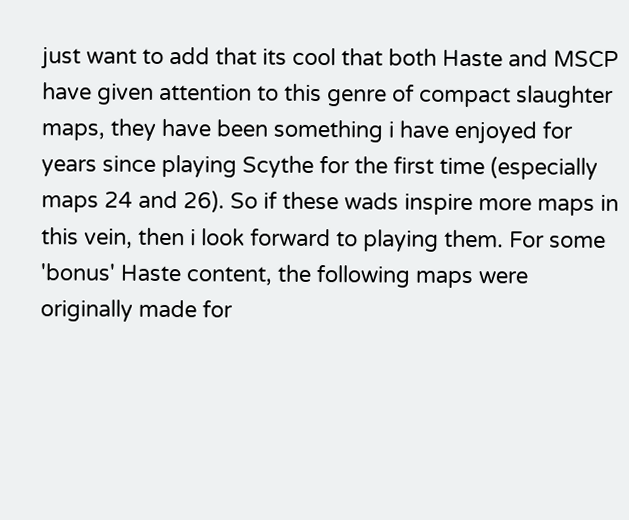just want to add that its cool that both Haste and MSCP have given attention to this genre of compact slaughter maps, they have been something i have enjoyed for years since playing Scythe for the first time (especially maps 24 and 26). So if these wads inspire more maps in this vein, then i look forward to playing them. For some 'bonus' Haste content, the following maps were originally made for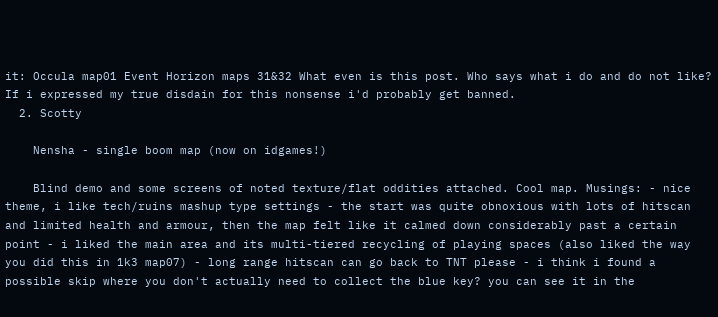it: Occula map01 Event Horizon maps 31&32 What even is this post. Who says what i do and do not like? If i expressed my true disdain for this nonsense i'd probably get banned.
  2. Scotty

    Nensha - single boom map (now on idgames!)

    Blind demo and some screens of noted texture/flat oddities attached. Cool map. Musings: - nice theme, i like tech/ruins mashup type settings - the start was quite obnoxious with lots of hitscan and limited health and armour, then the map felt like it calmed down considerably past a certain point - i liked the main area and its multi-tiered recycling of playing spaces (also liked the way you did this in 1k3 map07) - long range hitscan can go back to TNT please - i think i found a possible skip where you don't actually need to collect the blue key? you can see it in the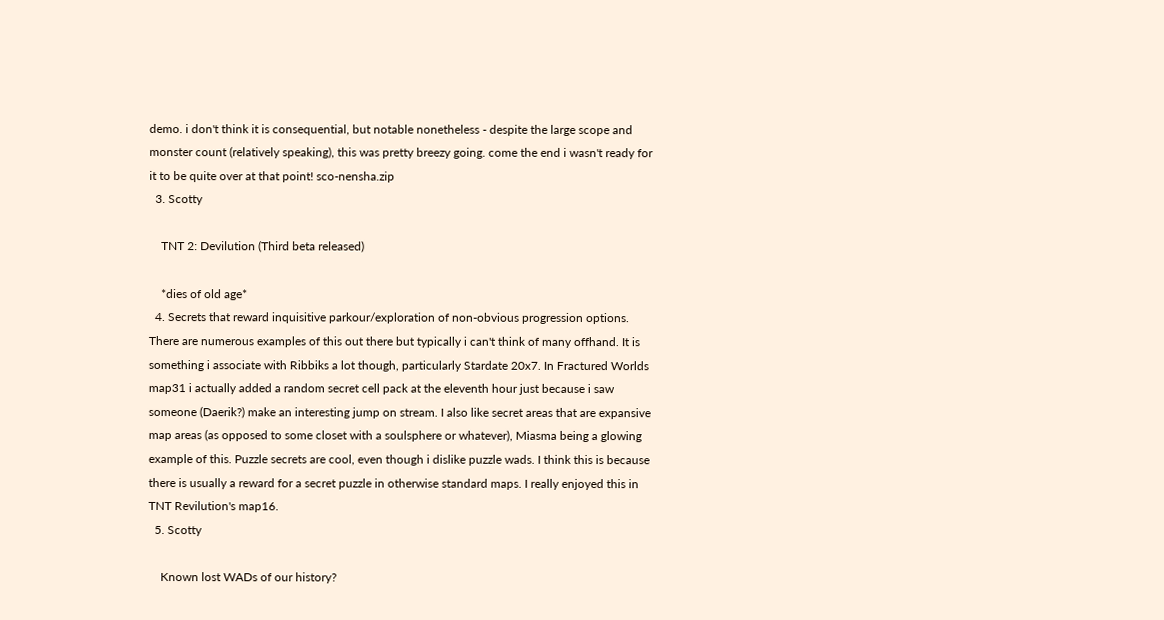demo. i don't think it is consequential, but notable nonetheless - despite the large scope and monster count (relatively speaking), this was pretty breezy going. come the end i wasn't ready for it to be quite over at that point! sco-nensha.zip
  3. Scotty

    TNT 2: Devilution (Third beta released)

    *dies of old age*
  4. Secrets that reward inquisitive parkour/exploration of non-obvious progression options. There are numerous examples of this out there but typically i can't think of many offhand. It is something i associate with Ribbiks a lot though, particularly Stardate 20x7. In Fractured Worlds map31 i actually added a random secret cell pack at the eleventh hour just because i saw someone (Daerik?) make an interesting jump on stream. I also like secret areas that are expansive map areas (as opposed to some closet with a soulsphere or whatever), Miasma being a glowing example of this. Puzzle secrets are cool, even though i dislike puzzle wads. I think this is because there is usually a reward for a secret puzzle in otherwise standard maps. I really enjoyed this in TNT Revilution's map16.
  5. Scotty

    Known lost WADs of our history?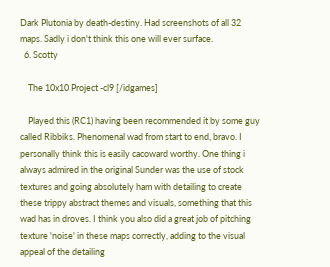Dark Plutonia by death-destiny. Had screenshots of all 32 maps. Sadly i don't think this one will ever surface.
  6. Scotty

    The 10x10 Project -cl9 [/idgames]

    Played this (RC1) having been recommended it by some guy called Ribbiks. Phenomenal wad from start to end, bravo. I personally think this is easily cacoward worthy. One thing i always admired in the original Sunder was the use of stock textures and going absolutely ham with detailing to create these trippy abstract themes and visuals, something that this wad has in droves. I think you also did a great job of pitching texture 'noise' in these maps correctly, adding to the visual appeal of the detailing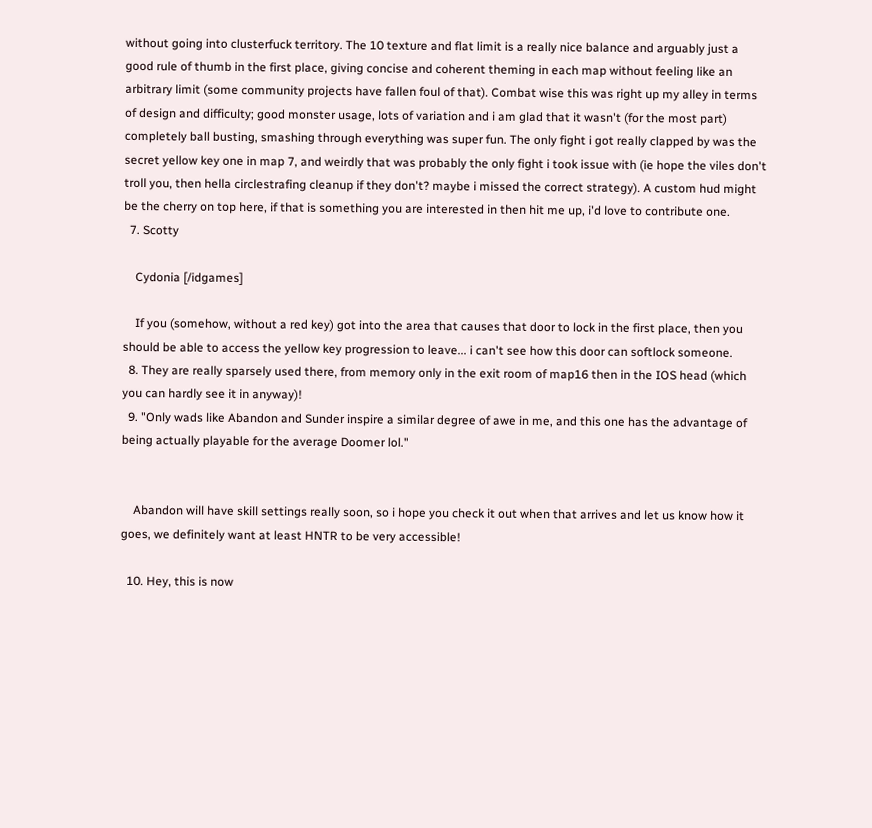without going into clusterfuck territory. The 10 texture and flat limit is a really nice balance and arguably just a good rule of thumb in the first place, giving concise and coherent theming in each map without feeling like an arbitrary limit (some community projects have fallen foul of that). Combat wise this was right up my alley in terms of design and difficulty; good monster usage, lots of variation and i am glad that it wasn't (for the most part) completely ball busting, smashing through everything was super fun. The only fight i got really clapped by was the secret yellow key one in map 7, and weirdly that was probably the only fight i took issue with (ie hope the viles don't troll you, then hella circlestrafing cleanup if they don't? maybe i missed the correct strategy). A custom hud might be the cherry on top here, if that is something you are interested in then hit me up, i'd love to contribute one.
  7. Scotty

    Cydonia [/idgames]

    If you (somehow, without a red key) got into the area that causes that door to lock in the first place, then you should be able to access the yellow key progression to leave... i can't see how this door can softlock someone.
  8. They are really sparsely used there, from memory only in the exit room of map16 then in the IOS head (which you can hardly see it in anyway)!
  9. "Only wads like Abandon and Sunder inspire a similar degree of awe in me, and this one has the advantage of being actually playable for the average Doomer lol."


    Abandon will have skill settings really soon, so i hope you check it out when that arrives and let us know how it goes, we definitely want at least HNTR to be very accessible!

  10. Hey, this is now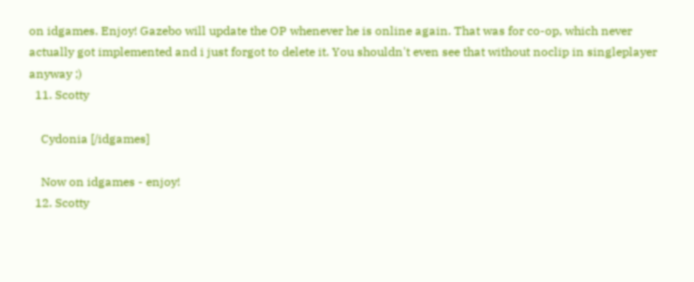on idgames. Enjoy! Gazebo will update the OP whenever he is online again. That was for co-op, which never actually got implemented and i just forgot to delete it. You shouldn't even see that without noclip in singleplayer anyway ;)
  11. Scotty

    Cydonia [/idgames]

    Now on idgames - enjoy!
  12. Scotty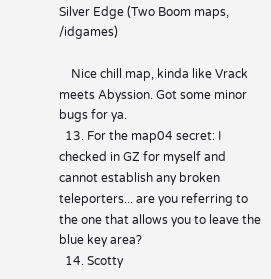Silver Edge (Two Boom maps, /idgames)

    Nice chill map, kinda like Vrack meets Abyssion. Got some minor bugs for ya.
  13. For the map04 secret: I checked in GZ for myself and cannot establish any broken teleporters... are you referring to the one that allows you to leave the blue key area?
  14. Scotty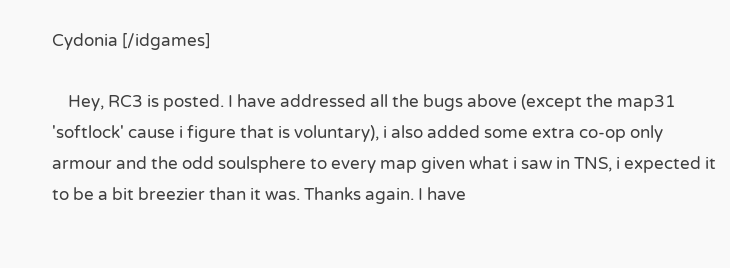Cydonia [/idgames]

    Hey, RC3 is posted. I have addressed all the bugs above (except the map31 'softlock' cause i figure that is voluntary), i also added some extra co-op only armour and the odd soulsphere to every map given what i saw in TNS, i expected it to be a bit breezier than it was. Thanks again. I have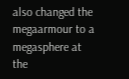also changed the megaarmour to a megasphere at the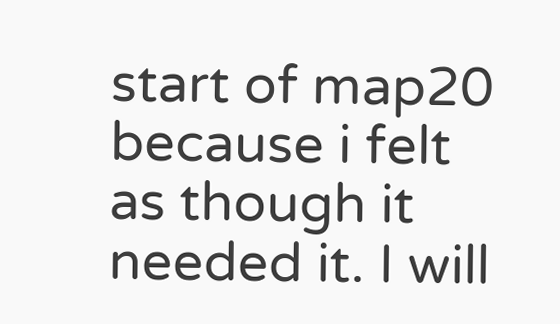start of map20 because i felt as though it needed it. I will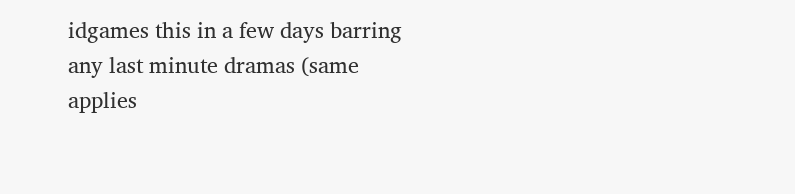idgames this in a few days barring any last minute dramas (same applies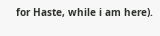for Haste, while i am here).